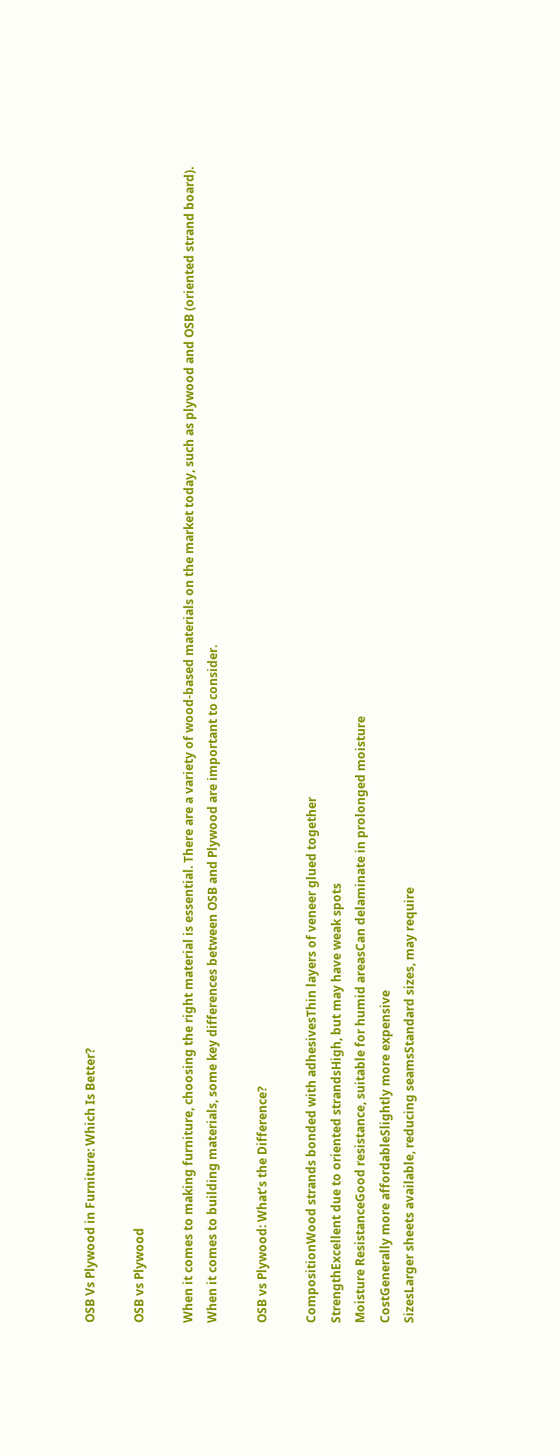OSB Vs Plywood in Furniture: Which Is Better?

OSB vs Plywood

When it comes to making furniture, choosing the right material is essential. There are a variety of wood-based materials on the market today, such as plywood and OSB (oriented strand board). When it comes to building materials, some key differences between OSB and Plywood are important to consider.

OSB vs Plywood: What’s the Difference?

CompositionWood strands bonded with adhesivesThin layers of veneer glued together
StrengthExcellent due to oriented strandsHigh, but may have weak spots
Moisture ResistanceGood resistance, suitable for humid areasCan delaminate in prolonged moisture
CostGenerally more affordableSlightly more expensive
SizesLarger sheets available, reducing seamsStandard sizes, may require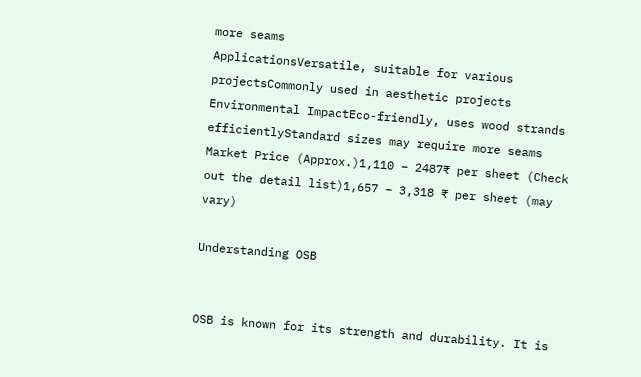more seams
ApplicationsVersatile, suitable for various projectsCommonly used in aesthetic projects
Environmental ImpactEco-friendly, uses wood strands efficientlyStandard sizes may require more seams
Market Price (Approx.)1,110 – 2487₹ per sheet (Check out the detail list)1,657 – 3,318 ₹ per sheet (may vary)

Understanding OSB


OSB is known for its strength and durability. It is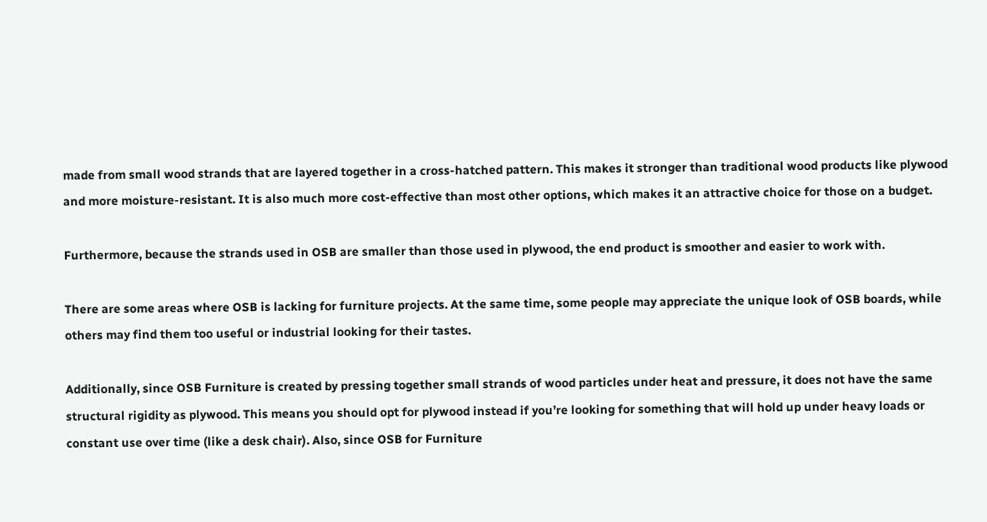made from small wood strands that are layered together in a cross-hatched pattern. This makes it stronger than traditional wood products like plywood and more moisture-resistant. It is also much more cost-effective than most other options, which makes it an attractive choice for those on a budget.

Furthermore, because the strands used in OSB are smaller than those used in plywood, the end product is smoother and easier to work with.

There are some areas where OSB is lacking for furniture projects. At the same time, some people may appreciate the unique look of OSB boards, while others may find them too useful or industrial looking for their tastes.

Additionally, since OSB Furniture is created by pressing together small strands of wood particles under heat and pressure, it does not have the same structural rigidity as plywood. This means you should opt for plywood instead if you’re looking for something that will hold up under heavy loads or constant use over time (like a desk chair). Also, since OSB for Furniture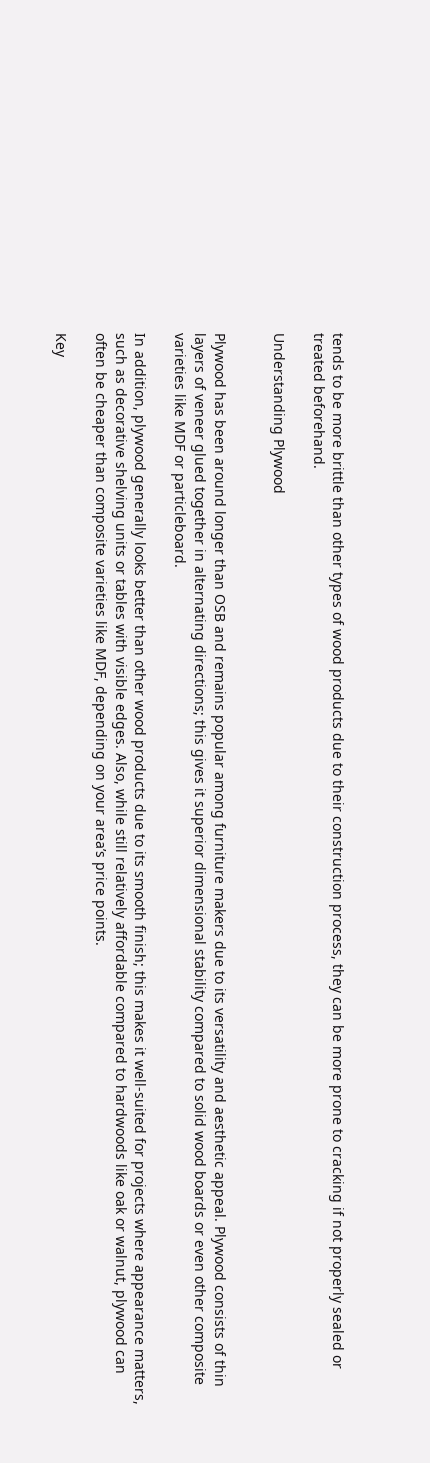tends to be more brittle than other types of wood products due to their construction process, they can be more prone to cracking if not properly sealed or treated beforehand.

Understanding Plywood


Plywood has been around longer than OSB and remains popular among furniture makers due to its versatility and aesthetic appeal. Plywood consists of thin layers of veneer glued together in alternating directions; this gives it superior dimensional stability compared to solid wood boards or even other composite varieties like MDF or particleboard.

In addition, plywood generally looks better than other wood products due to its smooth finish; this makes it well-suited for projects where appearance matters, such as decorative shelving units or tables with visible edges. Also, while still relatively affordable compared to hardwoods like oak or walnut, plywood can often be cheaper than composite varieties like MDF, depending on your area’s price points.

Key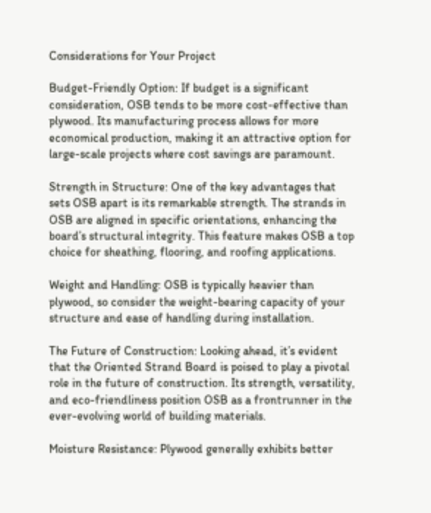Considerations for Your Project

Budget-Friendly Option: If budget is a significant consideration, OSB tends to be more cost-effective than plywood. Its manufacturing process allows for more economical production, making it an attractive option for large-scale projects where cost savings are paramount.

Strength in Structure: One of the key advantages that sets OSB apart is its remarkable strength. The strands in OSB are aligned in specific orientations, enhancing the board’s structural integrity. This feature makes OSB a top choice for sheathing, flooring, and roofing applications.

Weight and Handling: OSB is typically heavier than plywood, so consider the weight-bearing capacity of your structure and ease of handling during installation.

The Future of Construction: Looking ahead, it’s evident that the Oriented Strand Board is poised to play a pivotal role in the future of construction. Its strength, versatility, and eco-friendliness position OSB as a frontrunner in the ever-evolving world of building materials.

Moisture Resistance: Plywood generally exhibits better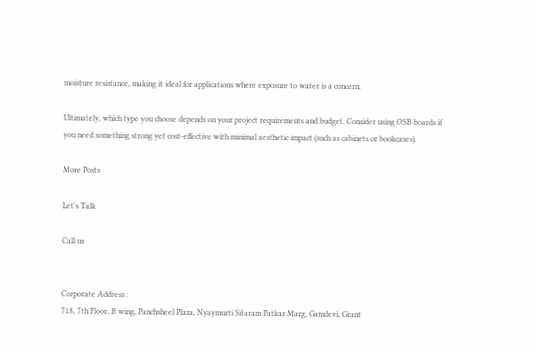moisture resistance, making it ideal for applications where exposure to water is a concern.

Ultimately, which type you choose depends on your project requirements and budget. Consider using OSB boards if you need something strong yet cost-effective with minimal aesthetic impact (such as cabinets or bookcases).

More Posts

Let's Talk

Call us


Corporate Address :
718, 7th Floor, B wing, Panchsheel Plaza, Nyaymurti Sitaram Patkar Marg, Gamdevi, Grant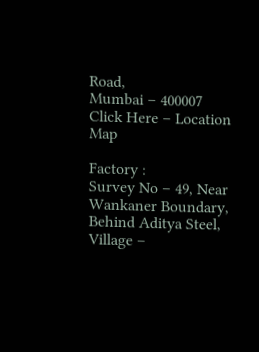Road,
Mumbai – 400007
Click Here – Location Map

Factory :
Survey No – 49, Near Wankaner Boundary, Behind Aditya Steel, Village –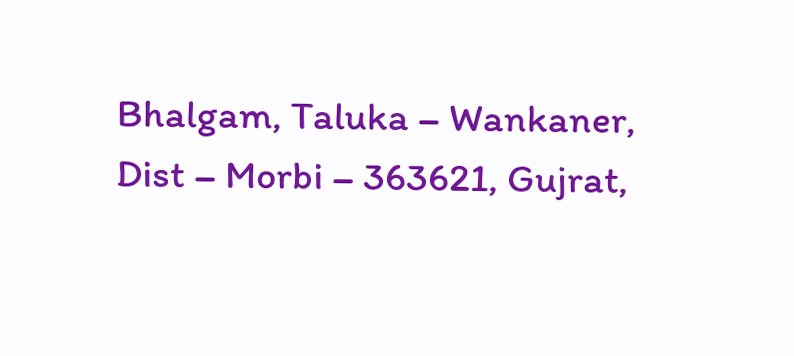Bhalgam, Taluka – Wankaner,
Dist – Morbi – 363621, Gujrat,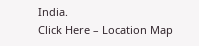India.
Click Here – Location Map